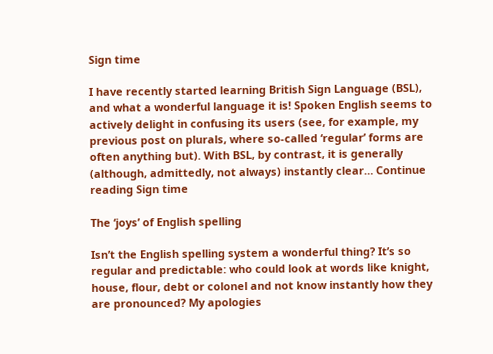Sign time

I have recently started learning British Sign Language (BSL), and what a wonderful language it is! Spoken English seems to actively delight in confusing its users (see, for example, my previous post on plurals, where so-called ‘regular’ forms are often anything but). With BSL, by contrast, it is generally (although, admittedly, not always) instantly clear… Continue reading Sign time

The ‘joys’ of English spelling

Isn’t the English spelling system a wonderful thing? It’s so regular and predictable: who could look at words like knight, house, flour, debt or colonel and not know instantly how they are pronounced? My apologies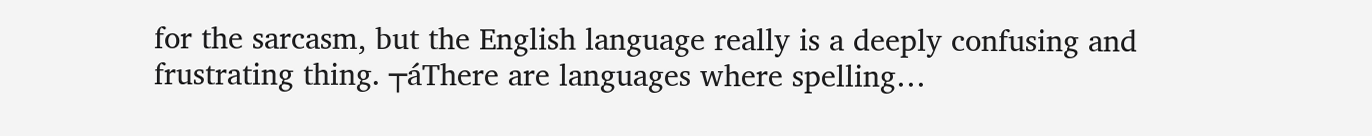for the sarcasm, but the English language really is a deeply confusing and frustrating thing. ┬áThere are languages where spelling…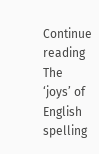Continue reading The ‘joys’ of English spelling